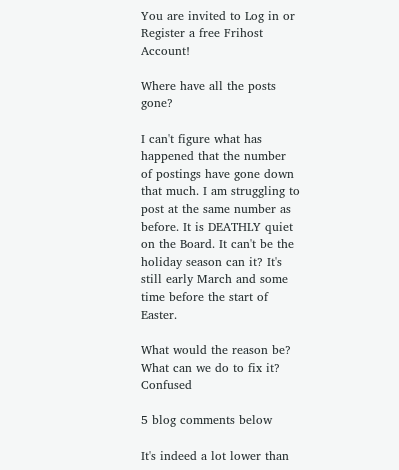You are invited to Log in or Register a free Frihost Account!

Where have all the posts gone?

I can't figure what has happened that the number of postings have gone down that much. I am struggling to post at the same number as before. It is DEATHLY quiet on the Board. It can't be the holiday season can it? It's still early March and some time before the start of Easter.

What would the reason be? What can we do to fix it? Confused

5 blog comments below

It's indeed a lot lower than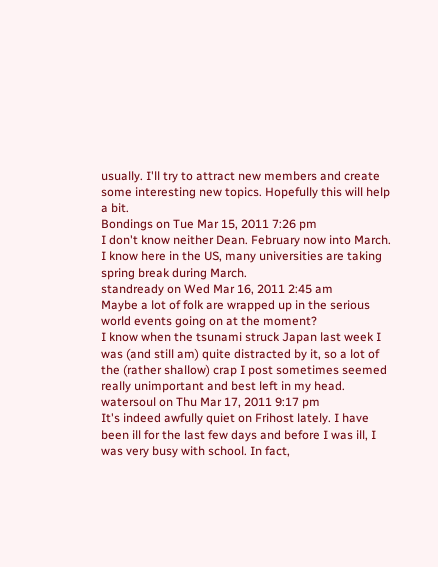usually. I'll try to attract new members and create some interesting new topics. Hopefully this will help a bit.
Bondings on Tue Mar 15, 2011 7:26 pm
I don't know neither Dean. February now into March. I know here in the US, many universities are taking spring break during March.
standready on Wed Mar 16, 2011 2:45 am
Maybe a lot of folk are wrapped up in the serious world events going on at the moment?
I know when the tsunami struck Japan last week I was (and still am) quite distracted by it, so a lot of the (rather shallow) crap I post sometimes seemed really unimportant and best left in my head.
watersoul on Thu Mar 17, 2011 9:17 pm
It's indeed awfully quiet on Frihost lately. I have been ill for the last few days and before I was ill, I was very busy with school. In fact,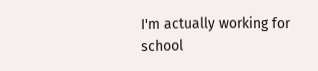I'm actually working for school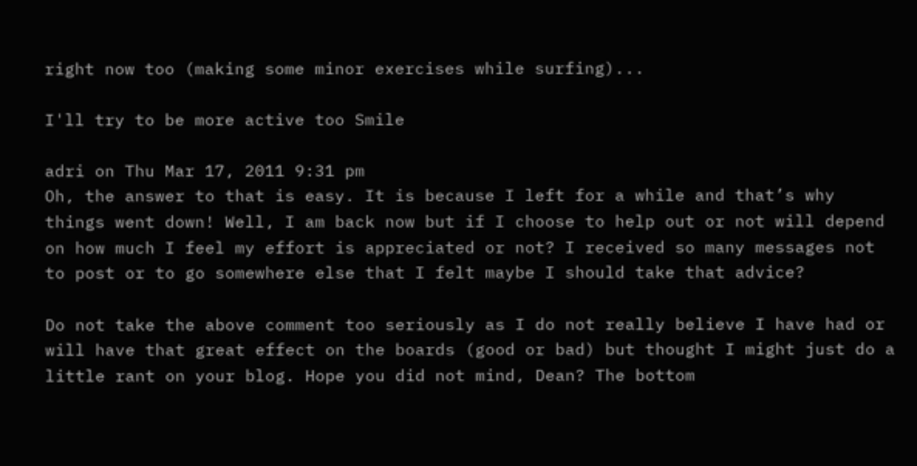right now too (making some minor exercises while surfing)...

I'll try to be more active too Smile

adri on Thu Mar 17, 2011 9:31 pm
Oh, the answer to that is easy. It is because I left for a while and that’s why things went down! Well, I am back now but if I choose to help out or not will depend on how much I feel my effort is appreciated or not? I received so many messages not to post or to go somewhere else that I felt maybe I should take that advice?

Do not take the above comment too seriously as I do not really believe I have had or will have that great effect on the boards (good or bad) but thought I might just do a little rant on your blog. Hope you did not mind, Dean? The bottom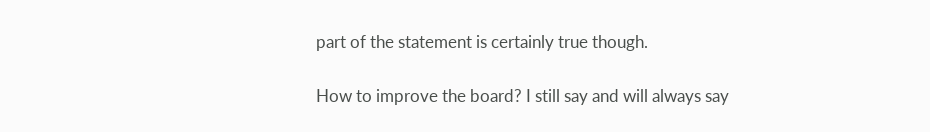part of the statement is certainly true though.

How to improve the board? I still say and will always say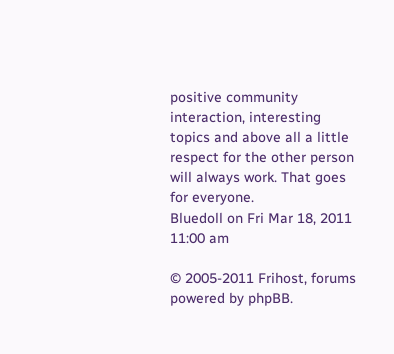positive community interaction, interesting topics and above all a little respect for the other person will always work. That goes for everyone.
Bluedoll on Fri Mar 18, 2011 11:00 am

© 2005-2011 Frihost, forums powered by phpBB.